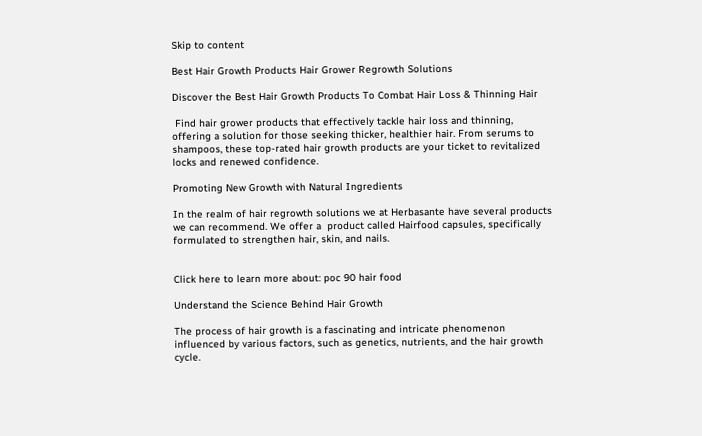Skip to content

Best Hair Growth Products Hair Grower Regrowth Solutions

Discover the Best Hair Growth Products To Combat Hair Loss & Thinning Hair

 Find hair grower products that effectively tackle hair loss and thinning, offering a solution for those seeking thicker, healthier hair. From serums to shampoos, these top-rated hair growth products are your ticket to revitalized locks and renewed confidence.

Promoting New Growth with Natural Ingredients

In the realm of hair regrowth solutions we at Herbasante have several products we can recommend. We offer a  product called Hairfood capsules, specifically formulated to strengthen hair, skin, and nails.


Click here to learn more about: poc 90 hair food

Understand the Science Behind Hair Growth

The process of hair growth is a fascinating and intricate phenomenon influenced by various factors, such as genetics, nutrients, and the hair growth cycle.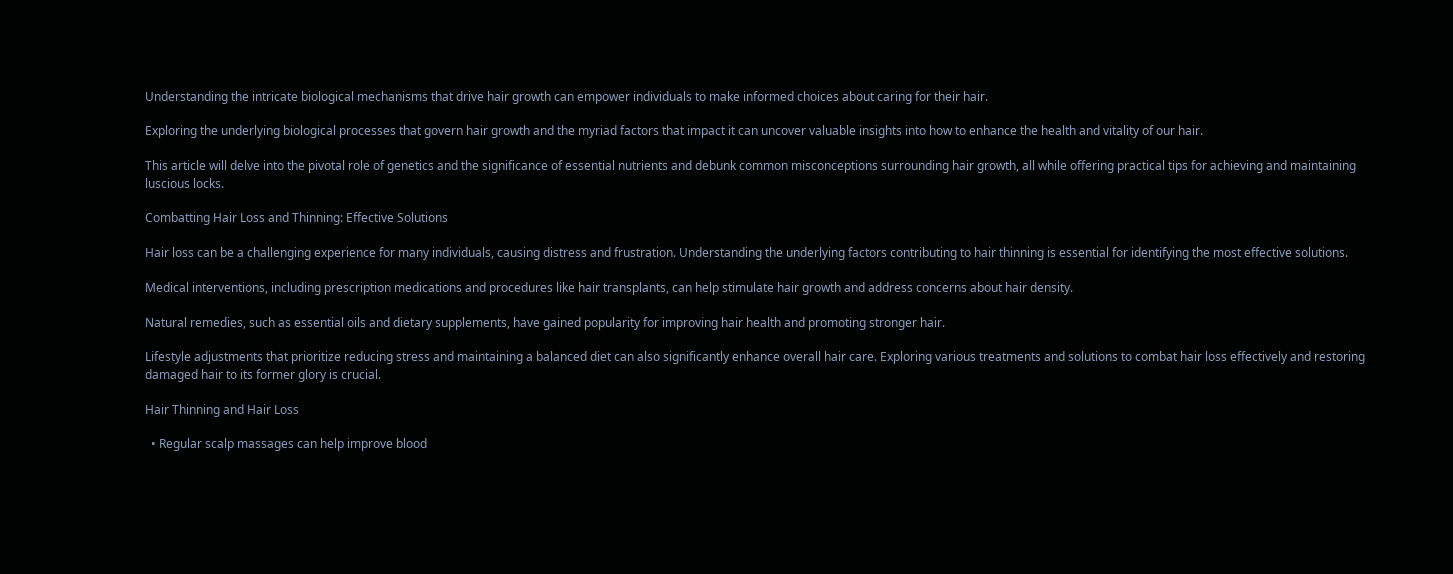Understanding the intricate biological mechanisms that drive hair growth can empower individuals to make informed choices about caring for their hair.

Exploring the underlying biological processes that govern hair growth and the myriad factors that impact it can uncover valuable insights into how to enhance the health and vitality of our hair.

This article will delve into the pivotal role of genetics and the significance of essential nutrients and debunk common misconceptions surrounding hair growth, all while offering practical tips for achieving and maintaining luscious locks.

Combatting Hair Loss and Thinning: Effective Solutions

Hair loss can be a challenging experience for many individuals, causing distress and frustration. Understanding the underlying factors contributing to hair thinning is essential for identifying the most effective solutions.

Medical interventions, including prescription medications and procedures like hair transplants, can help stimulate hair growth and address concerns about hair density.

Natural remedies, such as essential oils and dietary supplements, have gained popularity for improving hair health and promoting stronger hair.

Lifestyle adjustments that prioritize reducing stress and maintaining a balanced diet can also significantly enhance overall hair care. Exploring various treatments and solutions to combat hair loss effectively and restoring damaged hair to its former glory is crucial.

Hair Thinning and Hair Loss

  • Regular scalp massages can help improve blood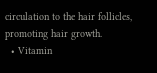circulation to the hair follicles, promoting hair growth.
  • Vitamin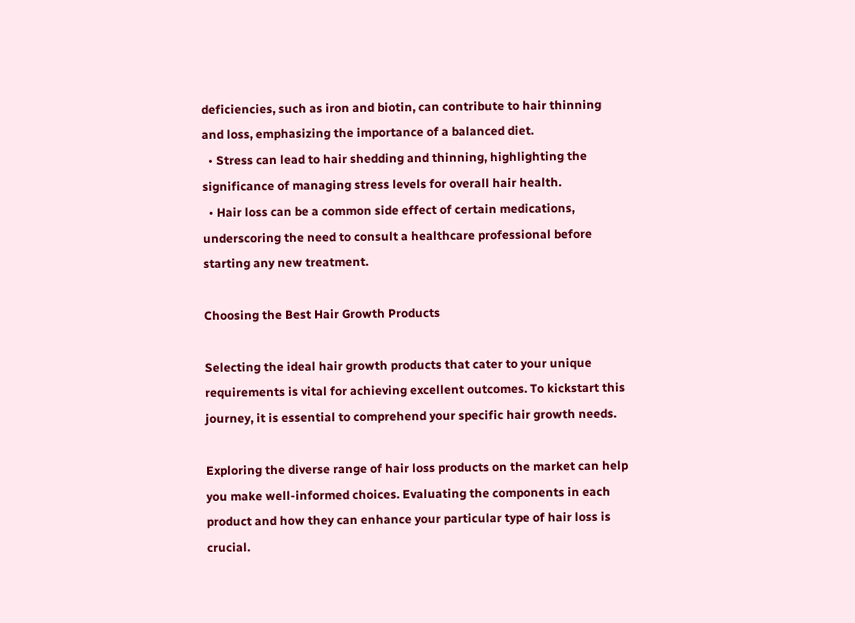deficiencies, such as iron and biotin, can contribute to hair thinning and loss, emphasizing the importance of a balanced diet.
  • Stress can lead to hair shedding and thinning, highlighting the significance of managing stress levels for overall hair health.
  • Hair loss can be a common side effect of certain medications, underscoring the need to consult a healthcare professional before starting any new treatment.

Choosing the Best Hair Growth Products

Selecting the ideal hair growth products that cater to your unique requirements is vital for achieving excellent outcomes. To kickstart this journey, it is essential to comprehend your specific hair growth needs.

Exploring the diverse range of hair loss products on the market can help you make well-informed choices. Evaluating the components in each product and how they can enhance your particular type of hair loss is crucial.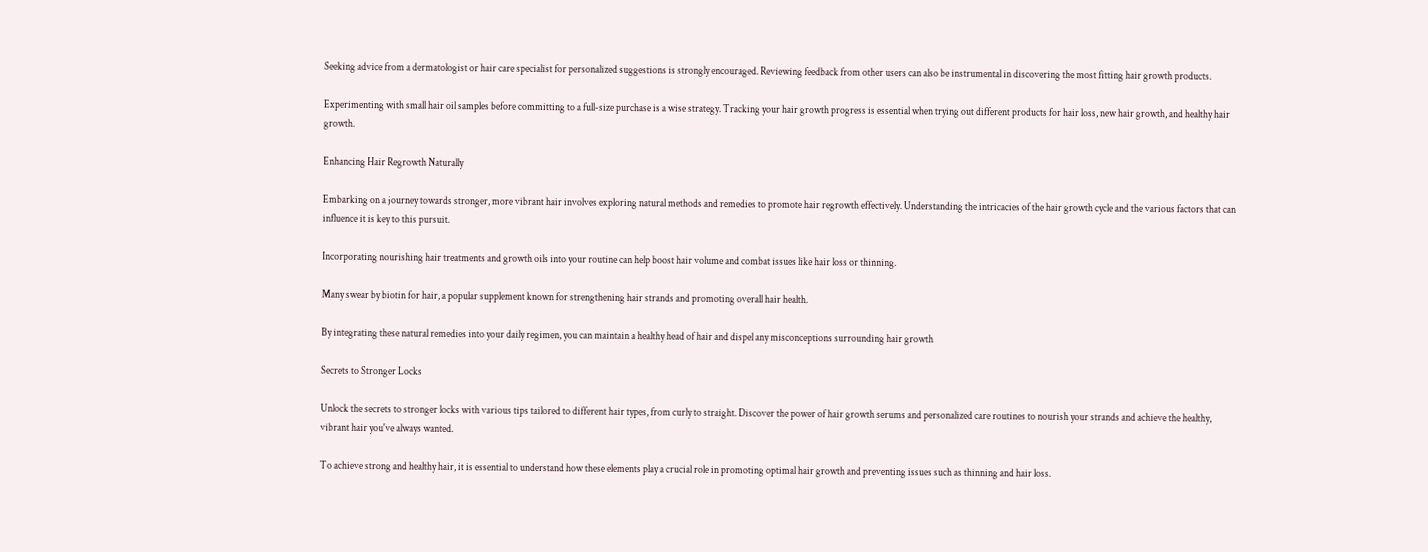Seeking advice from a dermatologist or hair care specialist for personalized suggestions is strongly encouraged. Reviewing feedback from other users can also be instrumental in discovering the most fitting hair growth products.

Experimenting with small hair oil samples before committing to a full-size purchase is a wise strategy. Tracking your hair growth progress is essential when trying out different products for hair loss, new hair growth, and healthy hair growth.

Enhancing Hair Regrowth Naturally

Embarking on a journey towards stronger, more vibrant hair involves exploring natural methods and remedies to promote hair regrowth effectively. Understanding the intricacies of the hair growth cycle and the various factors that can influence it is key to this pursuit.

Incorporating nourishing hair treatments and growth oils into your routine can help boost hair volume and combat issues like hair loss or thinning.

Many swear by biotin for hair, a popular supplement known for strengthening hair strands and promoting overall hair health.

By integrating these natural remedies into your daily regimen, you can maintain a healthy head of hair and dispel any misconceptions surrounding hair growth

Secrets to Stronger Locks

Unlock the secrets to stronger locks with various tips tailored to different hair types, from curly to straight. Discover the power of hair growth serums and personalized care routines to nourish your strands and achieve the healthy, vibrant hair you've always wanted.

To achieve strong and healthy hair, it is essential to understand how these elements play a crucial role in promoting optimal hair growth and preventing issues such as thinning and hair loss.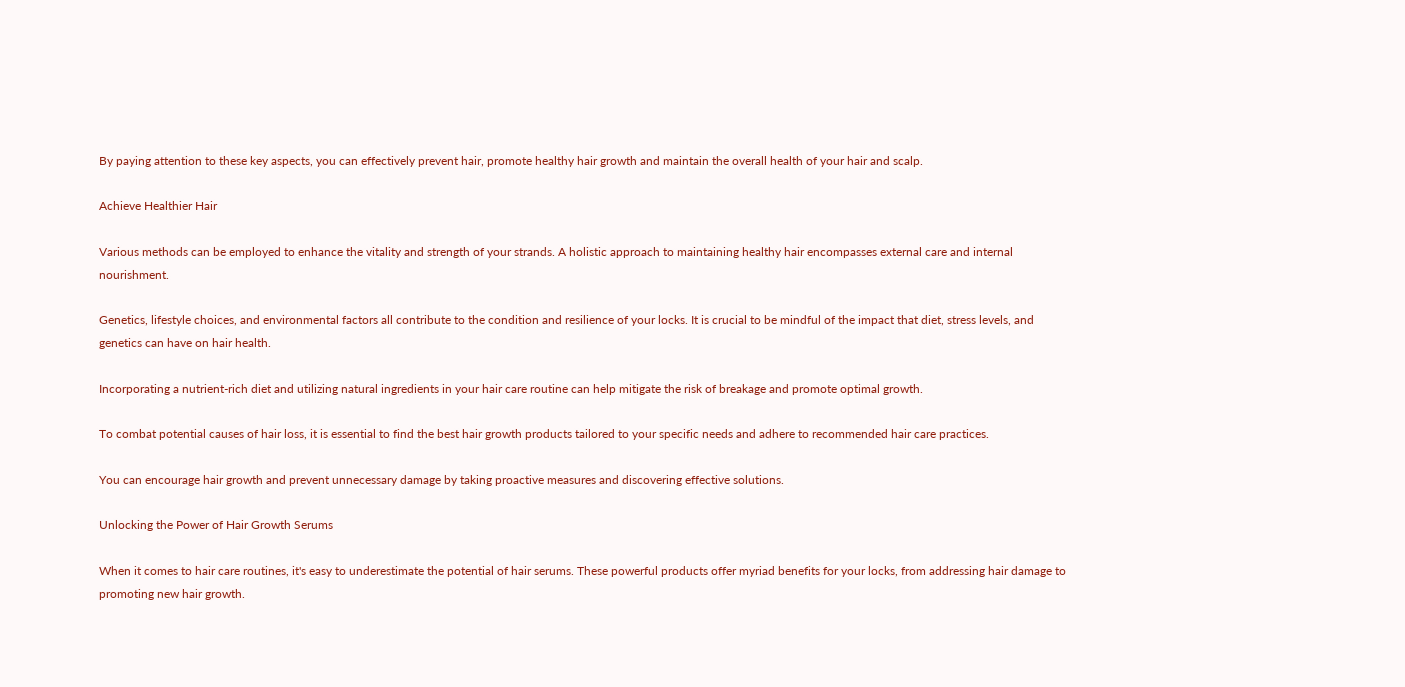By paying attention to these key aspects, you can effectively prevent hair, promote healthy hair growth and maintain the overall health of your hair and scalp.

Achieve Healthier Hair

Various methods can be employed to enhance the vitality and strength of your strands. A holistic approach to maintaining healthy hair encompasses external care and internal nourishment.

Genetics, lifestyle choices, and environmental factors all contribute to the condition and resilience of your locks. It is crucial to be mindful of the impact that diet, stress levels, and genetics can have on hair health.

Incorporating a nutrient-rich diet and utilizing natural ingredients in your hair care routine can help mitigate the risk of breakage and promote optimal growth.

To combat potential causes of hair loss, it is essential to find the best hair growth products tailored to your specific needs and adhere to recommended hair care practices.

You can encourage hair growth and prevent unnecessary damage by taking proactive measures and discovering effective solutions.

Unlocking the Power of Hair Growth Serums

When it comes to hair care routines, it's easy to underestimate the potential of hair serums. These powerful products offer myriad benefits for your locks, from addressing hair damage to promoting new hair growth.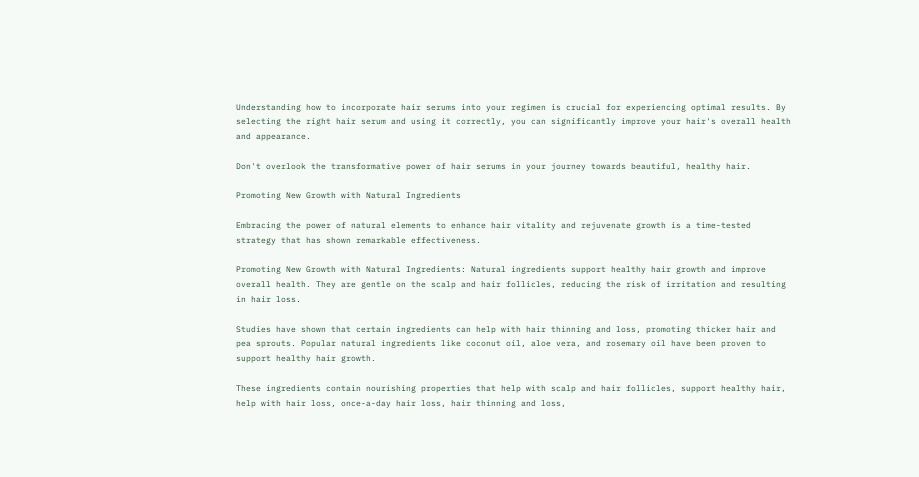Understanding how to incorporate hair serums into your regimen is crucial for experiencing optimal results. By selecting the right hair serum and using it correctly, you can significantly improve your hair's overall health and appearance.

Don't overlook the transformative power of hair serums in your journey towards beautiful, healthy hair.

Promoting New Growth with Natural Ingredients

Embracing the power of natural elements to enhance hair vitality and rejuvenate growth is a time-tested strategy that has shown remarkable effectiveness.

Promoting New Growth with Natural Ingredients: Natural ingredients support healthy hair growth and improve overall health. They are gentle on the scalp and hair follicles, reducing the risk of irritation and resulting in hair loss.

Studies have shown that certain ingredients can help with hair thinning and loss, promoting thicker hair and pea sprouts. Popular natural ingredients like coconut oil, aloe vera, and rosemary oil have been proven to support healthy hair growth.

These ingredients contain nourishing properties that help with scalp and hair follicles, support healthy hair, help with hair loss, once-a-day hair loss, hair thinning and loss,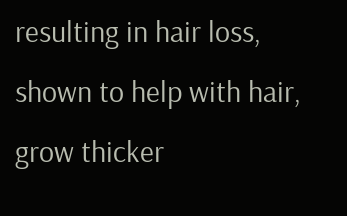resulting in hair loss, shown to help with hair, grow thicker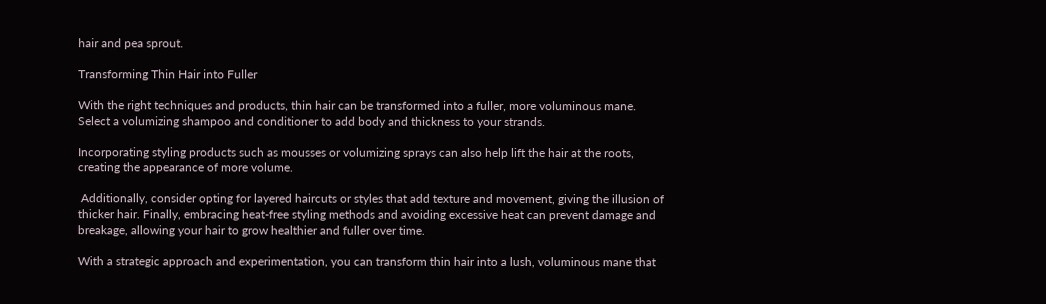hair and pea sprout.

Transforming Thin Hair into Fuller

With the right techniques and products, thin hair can be transformed into a fuller, more voluminous mane. Select a volumizing shampoo and conditioner to add body and thickness to your strands.

Incorporating styling products such as mousses or volumizing sprays can also help lift the hair at the roots, creating the appearance of more volume.

 Additionally, consider opting for layered haircuts or styles that add texture and movement, giving the illusion of thicker hair. Finally, embracing heat-free styling methods and avoiding excessive heat can prevent damage and breakage, allowing your hair to grow healthier and fuller over time.

With a strategic approach and experimentation, you can transform thin hair into a lush, voluminous mane that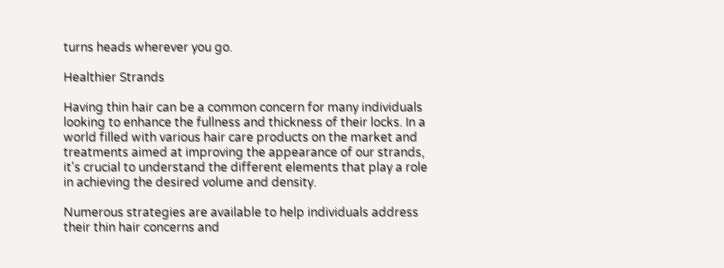turns heads wherever you go.

Healthier Strands

Having thin hair can be a common concern for many individuals looking to enhance the fullness and thickness of their locks. In a world filled with various hair care products on the market and treatments aimed at improving the appearance of our strands, it's crucial to understand the different elements that play a role in achieving the desired volume and density.

Numerous strategies are available to help individuals address their thin hair concerns and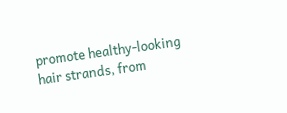promote healthy-looking hair strands, from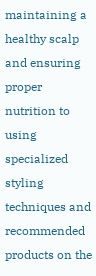maintaining a healthy scalp and ensuring proper nutrition to using specialized styling techniques and recommended products on the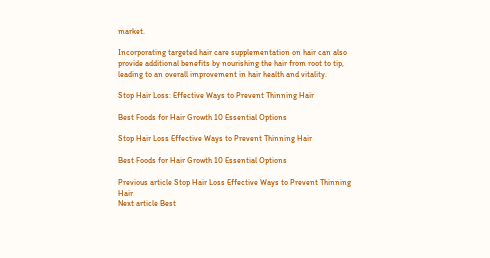market.

Incorporating targeted hair care supplementation on hair can also provide additional benefits by nourishing the hair from root to tip, leading to an overall improvement in hair health and vitality.

Stop Hair Loss: Effective Ways to Prevent Thinning Hair

Best Foods for Hair Growth 10 Essential Options

Stop Hair Loss Effective Ways to Prevent Thinning Hair

Best Foods for Hair Growth 10 Essential Options

Previous article Stop Hair Loss Effective Ways to Prevent Thinning Hair
Next article Best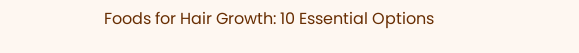Foods for Hair Growth: 10 Essential Options